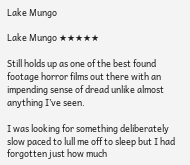Lake Mungo

Lake Mungo ★★★★★

Still holds up as one of the best found footage horror films out there with an impending sense of dread unlike almost anything I’ve seen.

I was looking for something deliberately slow paced to lull me off to sleep but I had forgotten just how much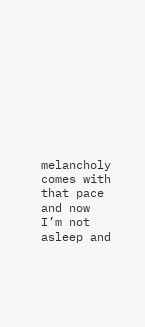melancholy comes with that pace and now I’m not asleep and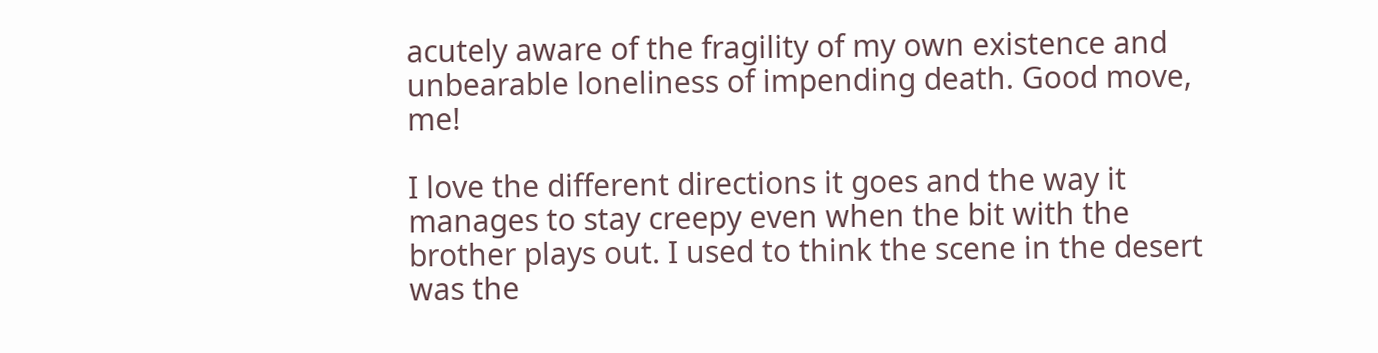acutely aware of the fragility of my own existence and unbearable loneliness of impending death. Good move, me!

I love the different directions it goes and the way it manages to stay creepy even when the bit with the brother plays out. I used to think the scene in the desert was the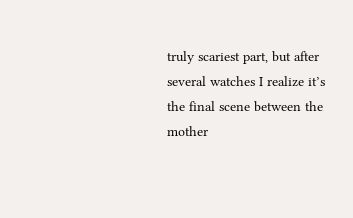truly scariest part, but after several watches I realize it’s the final scene between the mother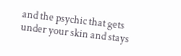and the psychic that gets under your skin and stays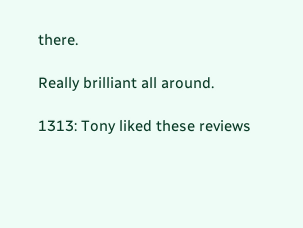there.

Really brilliant all around.

1313: Tony liked these reviews